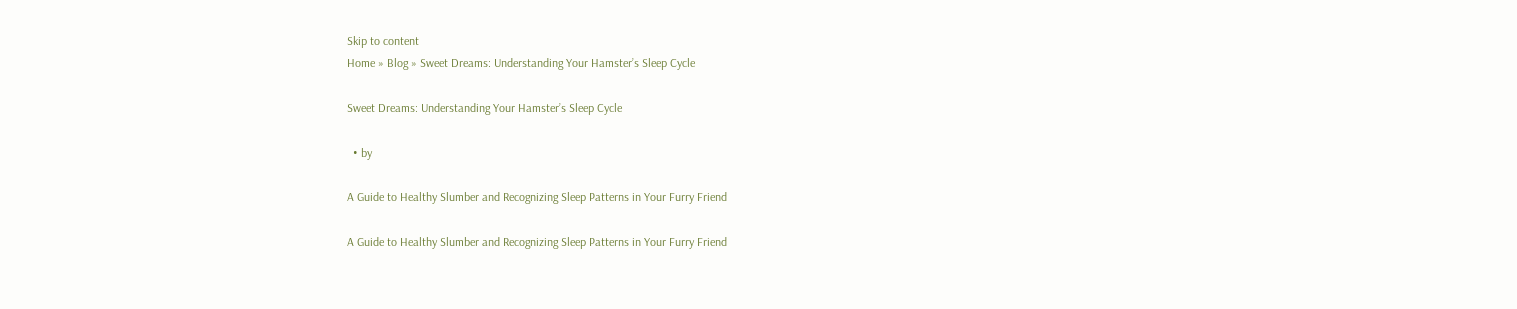Skip to content
Home » Blog » Sweet Dreams: Understanding Your Hamster’s Sleep Cycle

Sweet Dreams: Understanding Your Hamster’s Sleep Cycle

  • by

A Guide to Healthy Slumber and Recognizing Sleep Patterns in Your Furry Friend

A Guide to Healthy Slumber and Recognizing Sleep Patterns in Your Furry Friend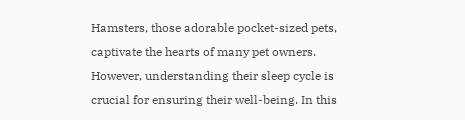Hamsters, those adorable pocket-sized pets, captivate the hearts of many pet owners. However, understanding their sleep cycle is crucial for ensuring their well-being. In this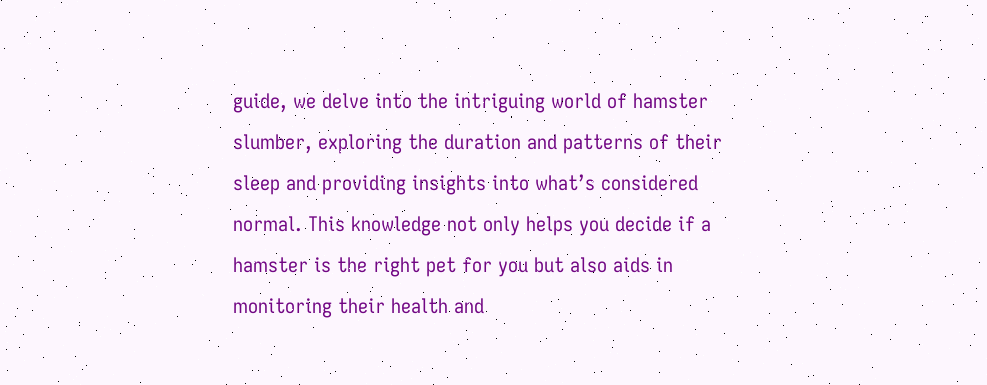guide, we delve into the intriguing world of hamster slumber, exploring the duration and patterns of their sleep and providing insights into what’s considered normal. This knowledge not only helps you decide if a hamster is the right pet for you but also aids in monitoring their health and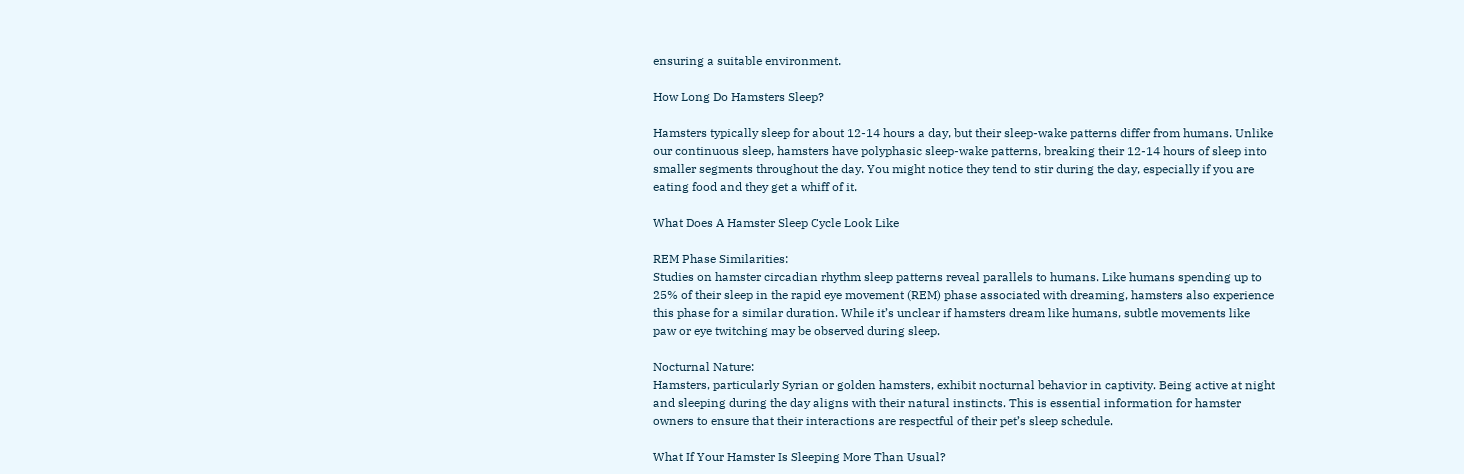ensuring a suitable environment.

How Long Do Hamsters Sleep?

Hamsters typically sleep for about 12-14 hours a day, but their sleep-wake patterns differ from humans. Unlike our continuous sleep, hamsters have polyphasic sleep-wake patterns, breaking their 12-14 hours of sleep into smaller segments throughout the day. You might notice they tend to stir during the day, especially if you are eating food and they get a whiff of it.

What Does A Hamster Sleep Cycle Look Like

REM Phase Similarities:
Studies on hamster circadian rhythm sleep patterns reveal parallels to humans. Like humans spending up to 25% of their sleep in the rapid eye movement (REM) phase associated with dreaming, hamsters also experience this phase for a similar duration. While it’s unclear if hamsters dream like humans, subtle movements like paw or eye twitching may be observed during sleep.

Nocturnal Nature:
Hamsters, particularly Syrian or golden hamsters, exhibit nocturnal behavior in captivity. Being active at night and sleeping during the day aligns with their natural instincts. This is essential information for hamster owners to ensure that their interactions are respectful of their pet’s sleep schedule.

What If Your Hamster Is Sleeping More Than Usual?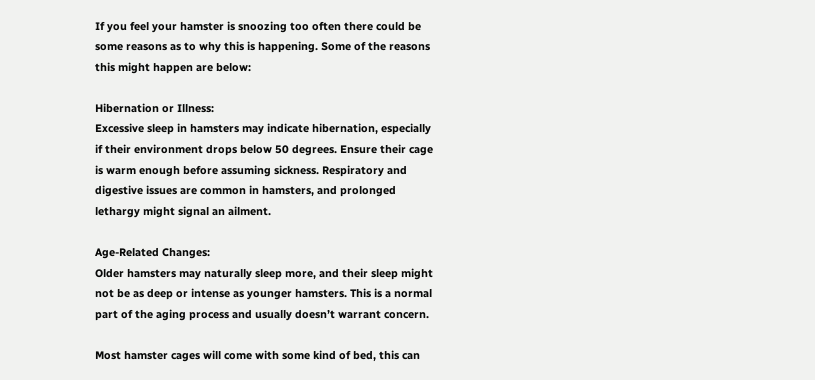If you feel your hamster is snoozing too often there could be some reasons as to why this is happening. Some of the reasons this might happen are below:

Hibernation or Illness:
Excessive sleep in hamsters may indicate hibernation, especially if their environment drops below 50 degrees. Ensure their cage is warm enough before assuming sickness. Respiratory and digestive issues are common in hamsters, and prolonged lethargy might signal an ailment.

Age-Related Changes:
Older hamsters may naturally sleep more, and their sleep might not be as deep or intense as younger hamsters. This is a normal part of the aging process and usually doesn’t warrant concern.

Most hamster cages will come with some kind of bed, this can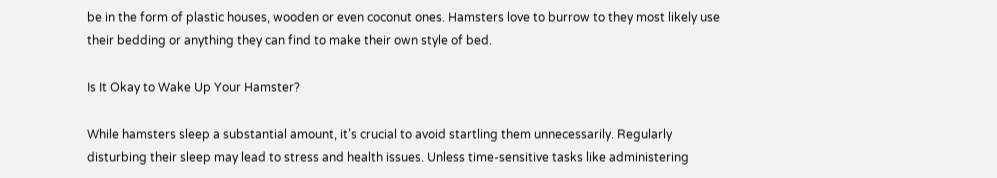be in the form of plastic houses, wooden or even coconut ones. Hamsters love to burrow to they most likely use their bedding or anything they can find to make their own style of bed.

Is It Okay to Wake Up Your Hamster?

While hamsters sleep a substantial amount, it’s crucial to avoid startling them unnecessarily. Regularly disturbing their sleep may lead to stress and health issues. Unless time-sensitive tasks like administering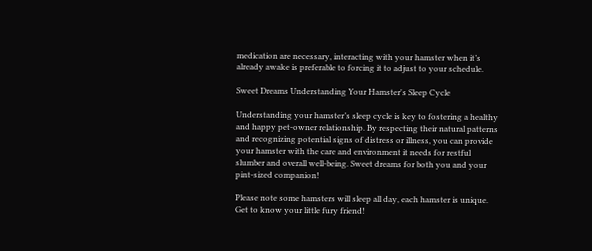medication are necessary, interacting with your hamster when it’s already awake is preferable to forcing it to adjust to your schedule.

Sweet Dreams Understanding Your Hamster's Sleep Cycle

Understanding your hamster’s sleep cycle is key to fostering a healthy and happy pet-owner relationship. By respecting their natural patterns and recognizing potential signs of distress or illness, you can provide your hamster with the care and environment it needs for restful slumber and overall well-being. Sweet dreams for both you and your pint-sized companion!

Please note some hamsters will sleep all day, each hamster is unique. Get to know your little fury friend!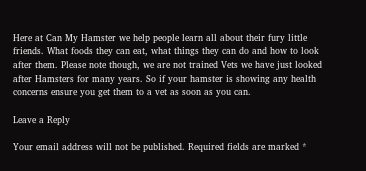Here at Can My Hamster we help people learn all about their fury little friends. What foods they can eat, what things they can do and how to look after them. Please note though, we are not trained Vets we have just looked after Hamsters for many years. So if your hamster is showing any health concerns ensure you get them to a vet as soon as you can.

Leave a Reply

Your email address will not be published. Required fields are marked *